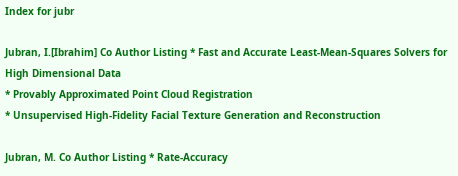Index for jubr

Jubran, I.[Ibrahim] Co Author Listing * Fast and Accurate Least-Mean-Squares Solvers for High Dimensional Data
* Provably Approximated Point Cloud Registration
* Unsupervised High-Fidelity Facial Texture Generation and Reconstruction

Jubran, M. Co Author Listing * Rate-Accuracy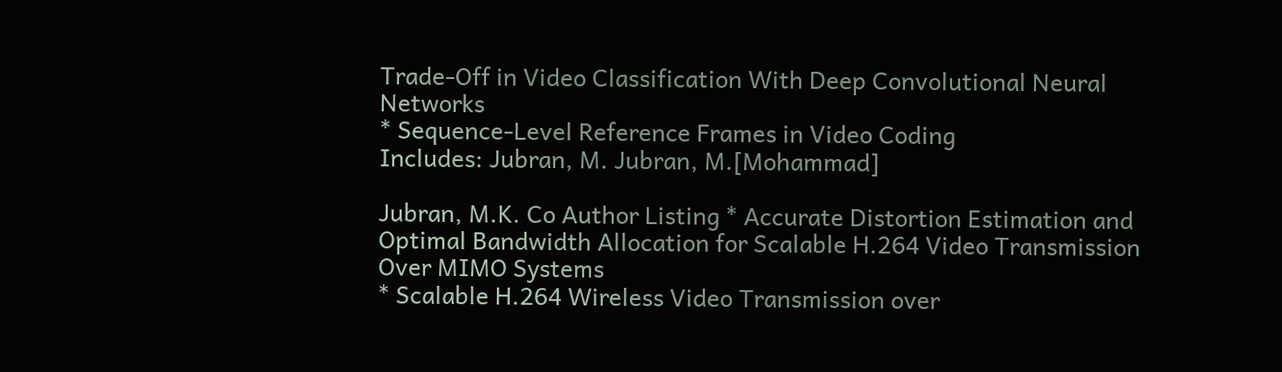Trade-Off in Video Classification With Deep Convolutional Neural Networks
* Sequence-Level Reference Frames in Video Coding
Includes: Jubran, M. Jubran, M.[Mohammad]

Jubran, M.K. Co Author Listing * Accurate Distortion Estimation and Optimal Bandwidth Allocation for Scalable H.264 Video Transmission Over MIMO Systems
* Scalable H.264 Wireless Video Transmission over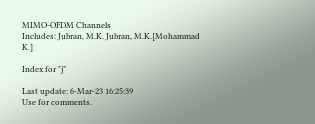MIMO-OFDM Channels
Includes: Jubran, M.K. Jubran, M.K.[Mohammad K.]

Index for "j"

Last update: 6-Mar-23 16:25:39
Use for comments.